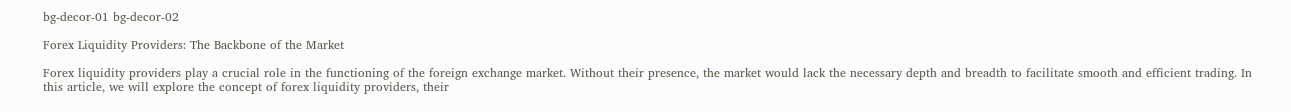bg-decor-01 bg-decor-02

Forex Liquidity Providers: The Backbone of the Market

Forex liquidity providers play a crucial role in the functioning of the foreign exchange market. Without their presence, the market would lack the necessary depth and breadth to facilitate smooth and efficient trading. In this article, we will explore the concept of forex liquidity providers, their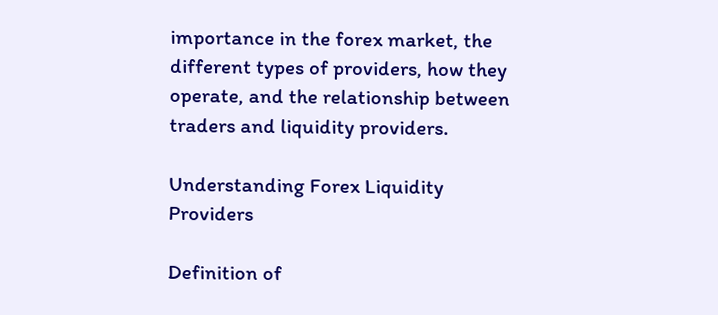importance in the forex market, the different types of providers, how they operate, and the relationship between traders and liquidity providers.

Understanding Forex Liquidity Providers

Definition of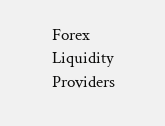Forex Liquidity Providers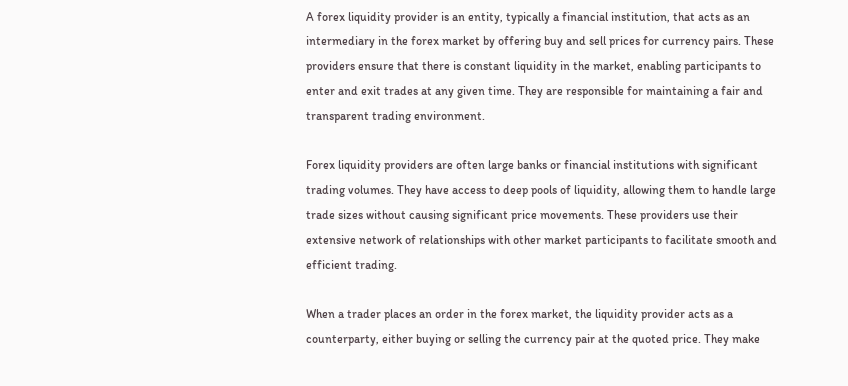A forex liquidity provider is an entity, typically a financial institution, that acts as an intermediary in the forex market by offering buy and sell prices for currency pairs. These providers ensure that there is constant liquidity in the market, enabling participants to enter and exit trades at any given time. They are responsible for maintaining a fair and transparent trading environment.

Forex liquidity providers are often large banks or financial institutions with significant trading volumes. They have access to deep pools of liquidity, allowing them to handle large trade sizes without causing significant price movements. These providers use their extensive network of relationships with other market participants to facilitate smooth and efficient trading.

When a trader places an order in the forex market, the liquidity provider acts as a counterparty, either buying or selling the currency pair at the quoted price. They make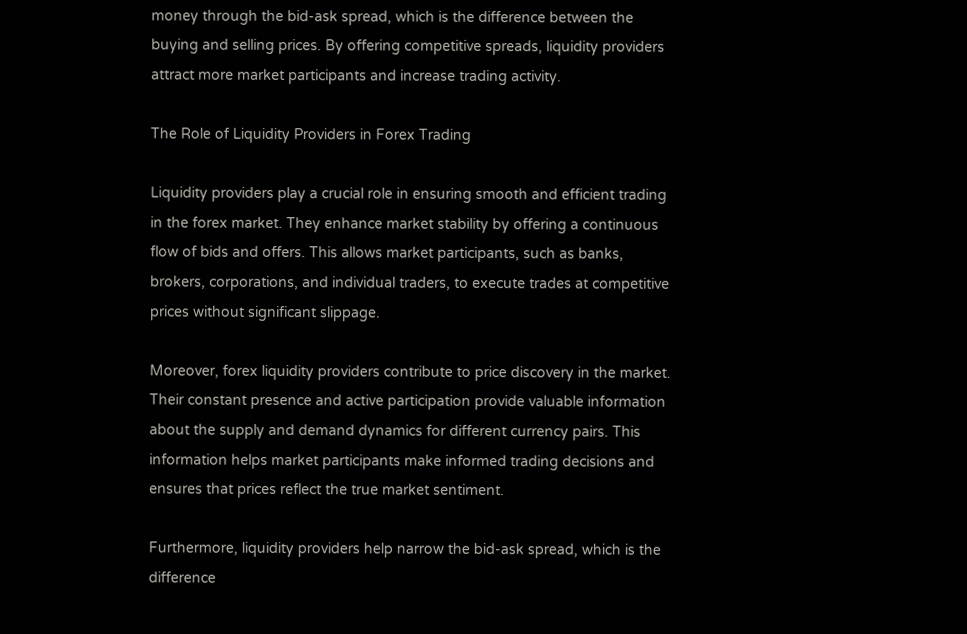money through the bid-ask spread, which is the difference between the buying and selling prices. By offering competitive spreads, liquidity providers attract more market participants and increase trading activity.

The Role of Liquidity Providers in Forex Trading

Liquidity providers play a crucial role in ensuring smooth and efficient trading in the forex market. They enhance market stability by offering a continuous flow of bids and offers. This allows market participants, such as banks, brokers, corporations, and individual traders, to execute trades at competitive prices without significant slippage.

Moreover, forex liquidity providers contribute to price discovery in the market. Their constant presence and active participation provide valuable information about the supply and demand dynamics for different currency pairs. This information helps market participants make informed trading decisions and ensures that prices reflect the true market sentiment.

Furthermore, liquidity providers help narrow the bid-ask spread, which is the difference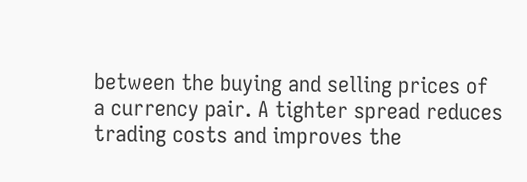between the buying and selling prices of a currency pair. A tighter spread reduces trading costs and improves the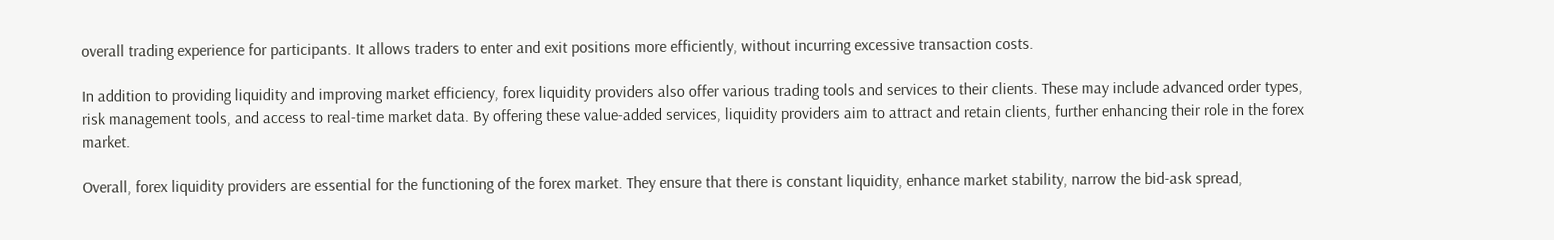overall trading experience for participants. It allows traders to enter and exit positions more efficiently, without incurring excessive transaction costs.

In addition to providing liquidity and improving market efficiency, forex liquidity providers also offer various trading tools and services to their clients. These may include advanced order types, risk management tools, and access to real-time market data. By offering these value-added services, liquidity providers aim to attract and retain clients, further enhancing their role in the forex market.

Overall, forex liquidity providers are essential for the functioning of the forex market. They ensure that there is constant liquidity, enhance market stability, narrow the bid-ask spread,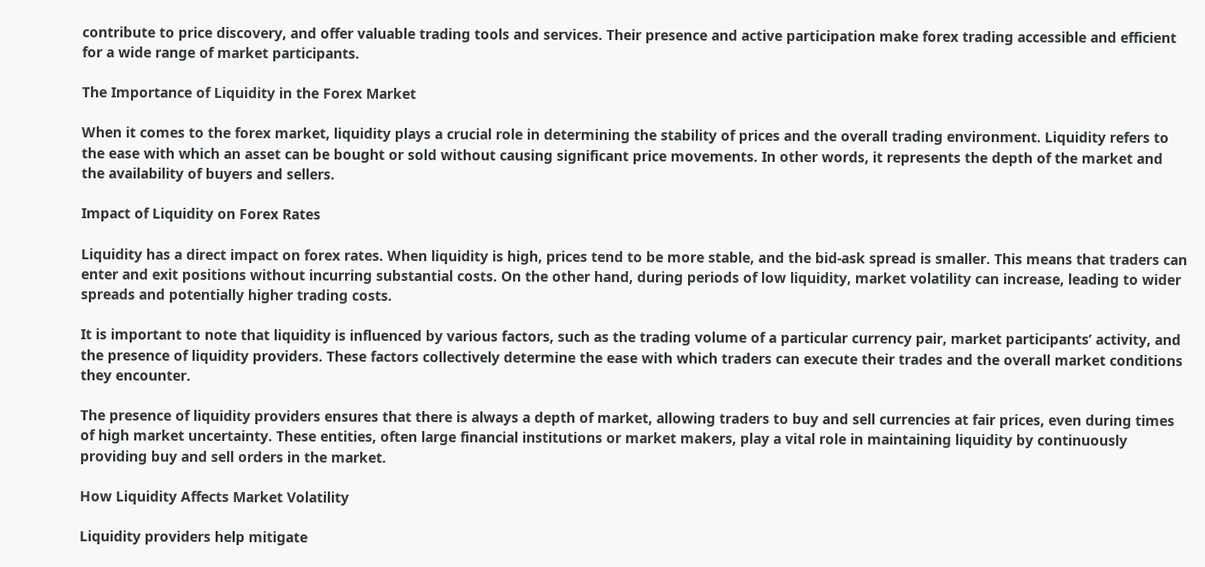contribute to price discovery, and offer valuable trading tools and services. Their presence and active participation make forex trading accessible and efficient for a wide range of market participants.

The Importance of Liquidity in the Forex Market

When it comes to the forex market, liquidity plays a crucial role in determining the stability of prices and the overall trading environment. Liquidity refers to the ease with which an asset can be bought or sold without causing significant price movements. In other words, it represents the depth of the market and the availability of buyers and sellers.

Impact of Liquidity on Forex Rates

Liquidity has a direct impact on forex rates. When liquidity is high, prices tend to be more stable, and the bid-ask spread is smaller. This means that traders can enter and exit positions without incurring substantial costs. On the other hand, during periods of low liquidity, market volatility can increase, leading to wider spreads and potentially higher trading costs.

It is important to note that liquidity is influenced by various factors, such as the trading volume of a particular currency pair, market participants’ activity, and the presence of liquidity providers. These factors collectively determine the ease with which traders can execute their trades and the overall market conditions they encounter.

The presence of liquidity providers ensures that there is always a depth of market, allowing traders to buy and sell currencies at fair prices, even during times of high market uncertainty. These entities, often large financial institutions or market makers, play a vital role in maintaining liquidity by continuously providing buy and sell orders in the market.

How Liquidity Affects Market Volatility

Liquidity providers help mitigate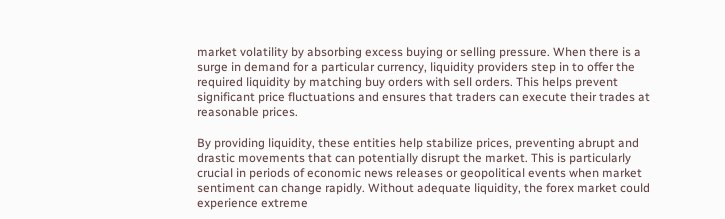market volatility by absorbing excess buying or selling pressure. When there is a surge in demand for a particular currency, liquidity providers step in to offer the required liquidity by matching buy orders with sell orders. This helps prevent significant price fluctuations and ensures that traders can execute their trades at reasonable prices.

By providing liquidity, these entities help stabilize prices, preventing abrupt and drastic movements that can potentially disrupt the market. This is particularly crucial in periods of economic news releases or geopolitical events when market sentiment can change rapidly. Without adequate liquidity, the forex market could experience extreme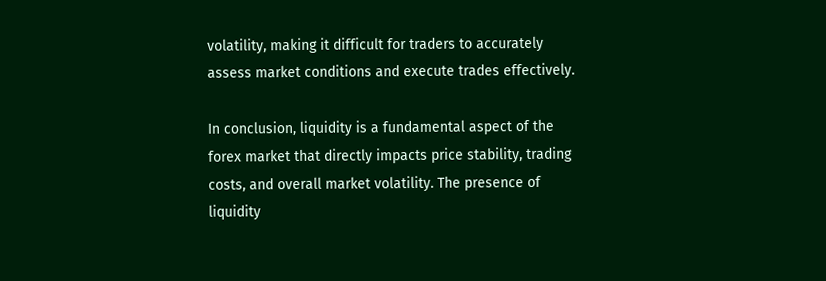volatility, making it difficult for traders to accurately assess market conditions and execute trades effectively.

In conclusion, liquidity is a fundamental aspect of the forex market that directly impacts price stability, trading costs, and overall market volatility. The presence of liquidity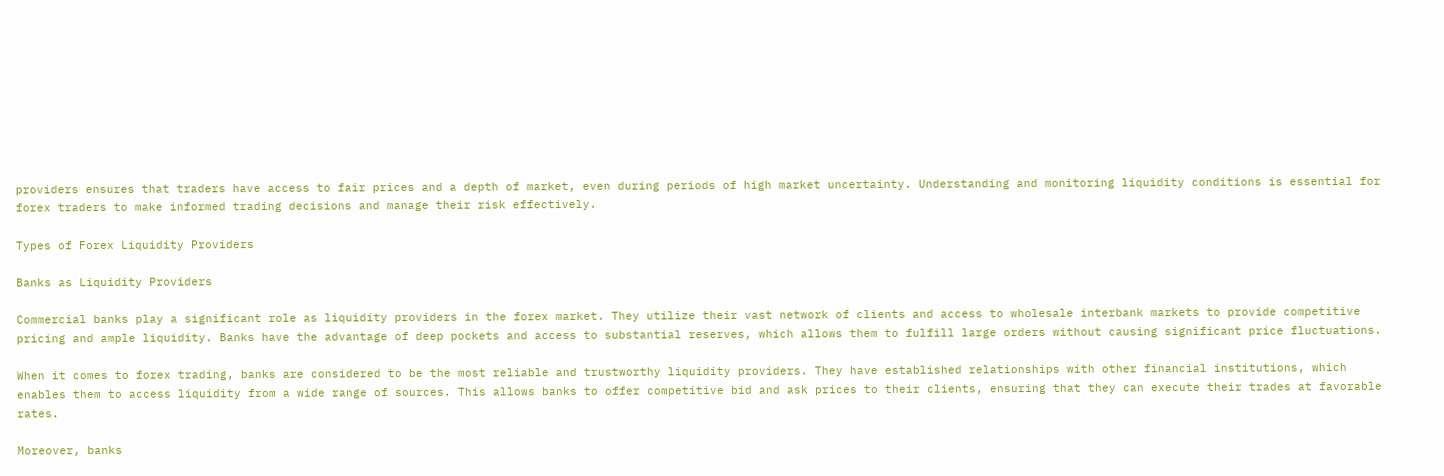providers ensures that traders have access to fair prices and a depth of market, even during periods of high market uncertainty. Understanding and monitoring liquidity conditions is essential for forex traders to make informed trading decisions and manage their risk effectively.

Types of Forex Liquidity Providers

Banks as Liquidity Providers

Commercial banks play a significant role as liquidity providers in the forex market. They utilize their vast network of clients and access to wholesale interbank markets to provide competitive pricing and ample liquidity. Banks have the advantage of deep pockets and access to substantial reserves, which allows them to fulfill large orders without causing significant price fluctuations.

When it comes to forex trading, banks are considered to be the most reliable and trustworthy liquidity providers. They have established relationships with other financial institutions, which enables them to access liquidity from a wide range of sources. This allows banks to offer competitive bid and ask prices to their clients, ensuring that they can execute their trades at favorable rates.

Moreover, banks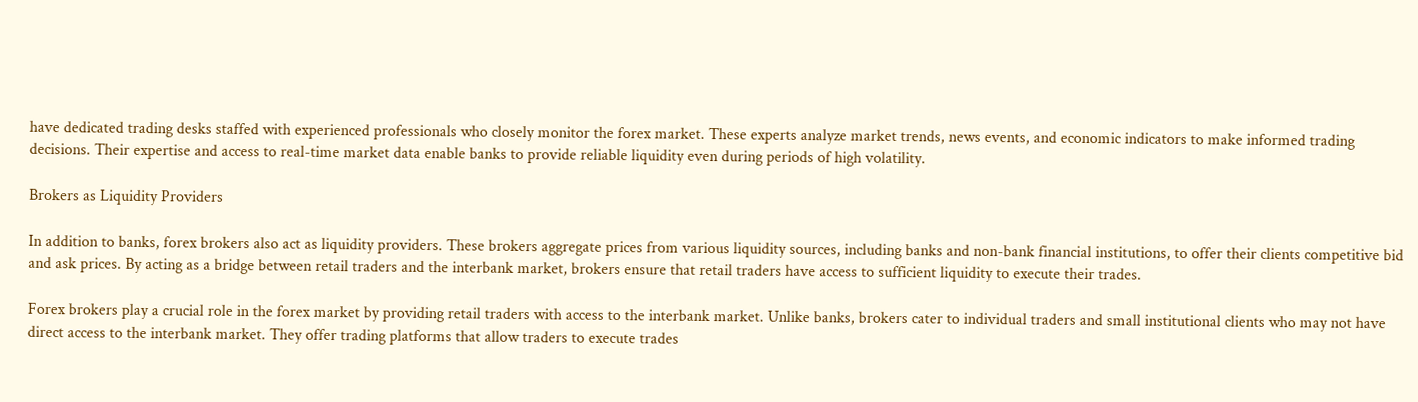have dedicated trading desks staffed with experienced professionals who closely monitor the forex market. These experts analyze market trends, news events, and economic indicators to make informed trading decisions. Their expertise and access to real-time market data enable banks to provide reliable liquidity even during periods of high volatility.

Brokers as Liquidity Providers

In addition to banks, forex brokers also act as liquidity providers. These brokers aggregate prices from various liquidity sources, including banks and non-bank financial institutions, to offer their clients competitive bid and ask prices. By acting as a bridge between retail traders and the interbank market, brokers ensure that retail traders have access to sufficient liquidity to execute their trades.

Forex brokers play a crucial role in the forex market by providing retail traders with access to the interbank market. Unlike banks, brokers cater to individual traders and small institutional clients who may not have direct access to the interbank market. They offer trading platforms that allow traders to execute trades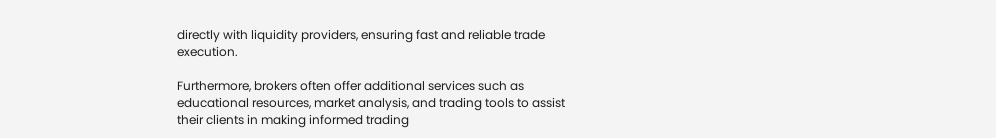directly with liquidity providers, ensuring fast and reliable trade execution.

Furthermore, brokers often offer additional services such as educational resources, market analysis, and trading tools to assist their clients in making informed trading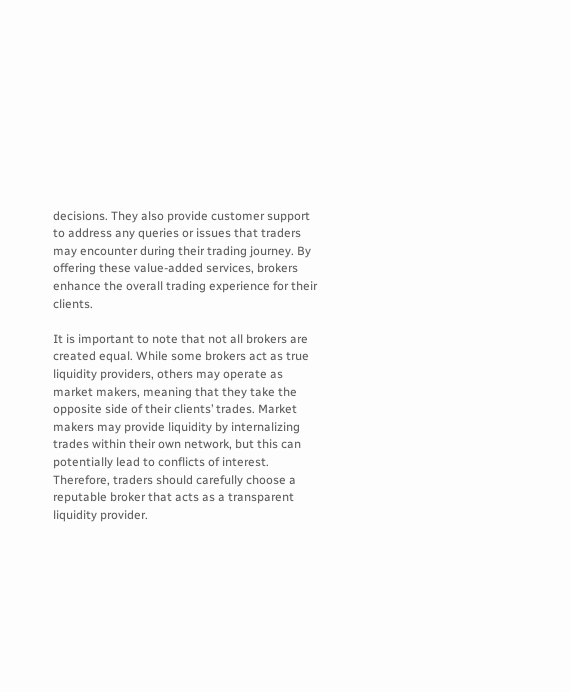decisions. They also provide customer support to address any queries or issues that traders may encounter during their trading journey. By offering these value-added services, brokers enhance the overall trading experience for their clients.

It is important to note that not all brokers are created equal. While some brokers act as true liquidity providers, others may operate as market makers, meaning that they take the opposite side of their clients’ trades. Market makers may provide liquidity by internalizing trades within their own network, but this can potentially lead to conflicts of interest. Therefore, traders should carefully choose a reputable broker that acts as a transparent liquidity provider.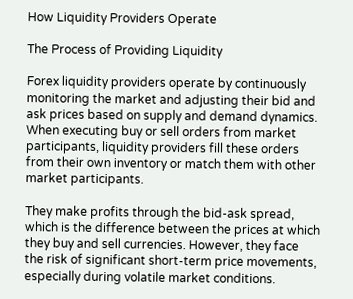How Liquidity Providers Operate

The Process of Providing Liquidity

Forex liquidity providers operate by continuously monitoring the market and adjusting their bid and ask prices based on supply and demand dynamics. When executing buy or sell orders from market participants, liquidity providers fill these orders from their own inventory or match them with other market participants.

They make profits through the bid-ask spread, which is the difference between the prices at which they buy and sell currencies. However, they face the risk of significant short-term price movements, especially during volatile market conditions.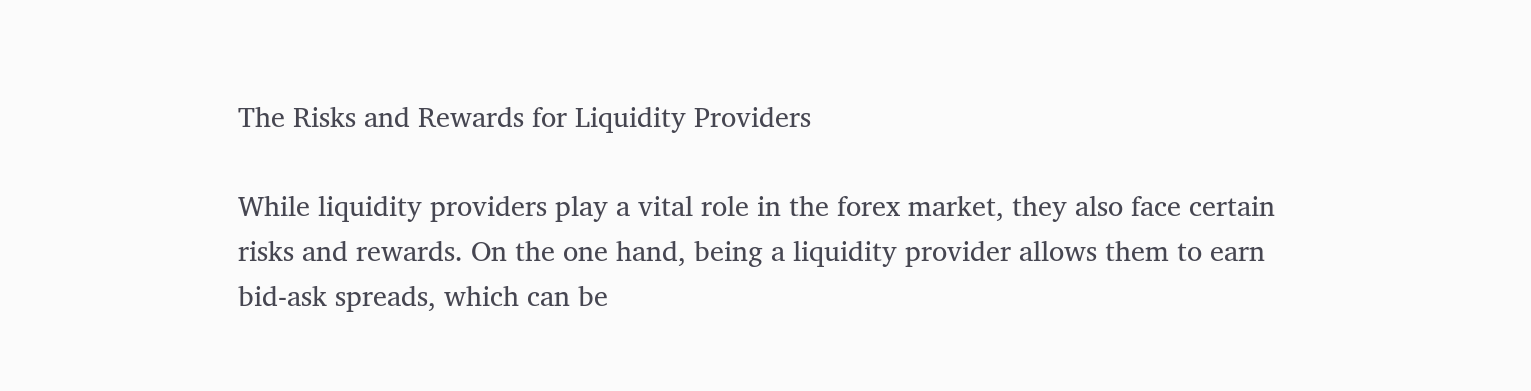The Risks and Rewards for Liquidity Providers

While liquidity providers play a vital role in the forex market, they also face certain risks and rewards. On the one hand, being a liquidity provider allows them to earn bid-ask spreads, which can be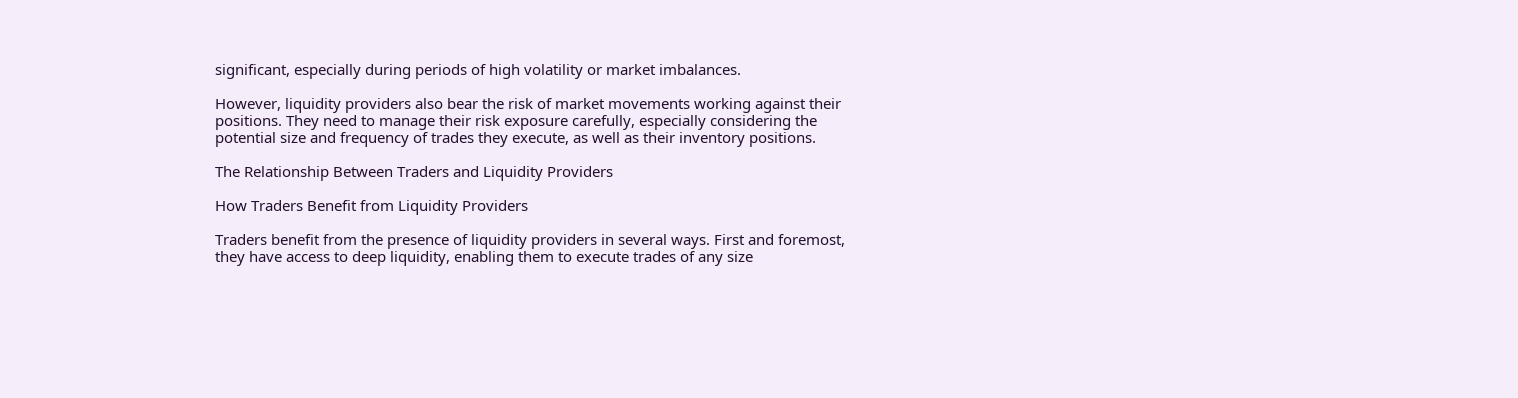significant, especially during periods of high volatility or market imbalances.

However, liquidity providers also bear the risk of market movements working against their positions. They need to manage their risk exposure carefully, especially considering the potential size and frequency of trades they execute, as well as their inventory positions.

The Relationship Between Traders and Liquidity Providers

How Traders Benefit from Liquidity Providers

Traders benefit from the presence of liquidity providers in several ways. First and foremost, they have access to deep liquidity, enabling them to execute trades of any size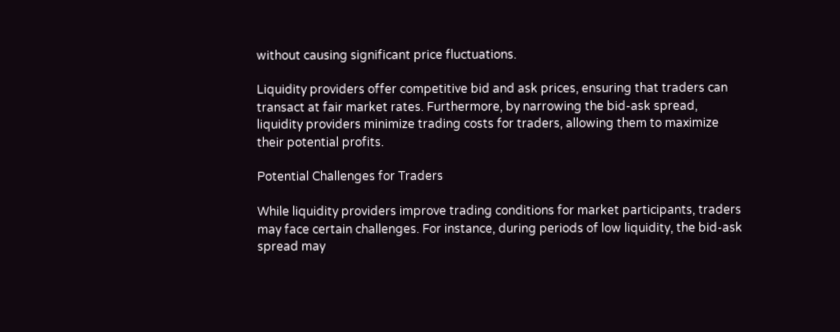without causing significant price fluctuations.

Liquidity providers offer competitive bid and ask prices, ensuring that traders can transact at fair market rates. Furthermore, by narrowing the bid-ask spread, liquidity providers minimize trading costs for traders, allowing them to maximize their potential profits.

Potential Challenges for Traders

While liquidity providers improve trading conditions for market participants, traders may face certain challenges. For instance, during periods of low liquidity, the bid-ask spread may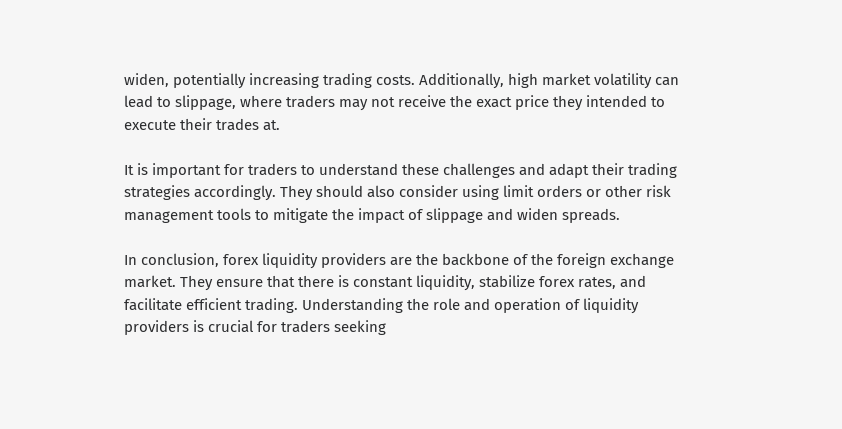widen, potentially increasing trading costs. Additionally, high market volatility can lead to slippage, where traders may not receive the exact price they intended to execute their trades at.

It is important for traders to understand these challenges and adapt their trading strategies accordingly. They should also consider using limit orders or other risk management tools to mitigate the impact of slippage and widen spreads.

In conclusion, forex liquidity providers are the backbone of the foreign exchange market. They ensure that there is constant liquidity, stabilize forex rates, and facilitate efficient trading. Understanding the role and operation of liquidity providers is crucial for traders seeking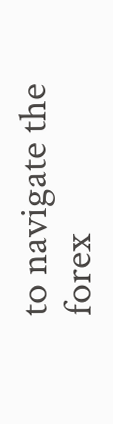to navigate the forex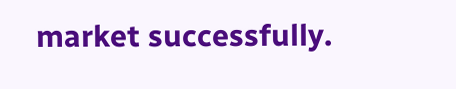market successfully.